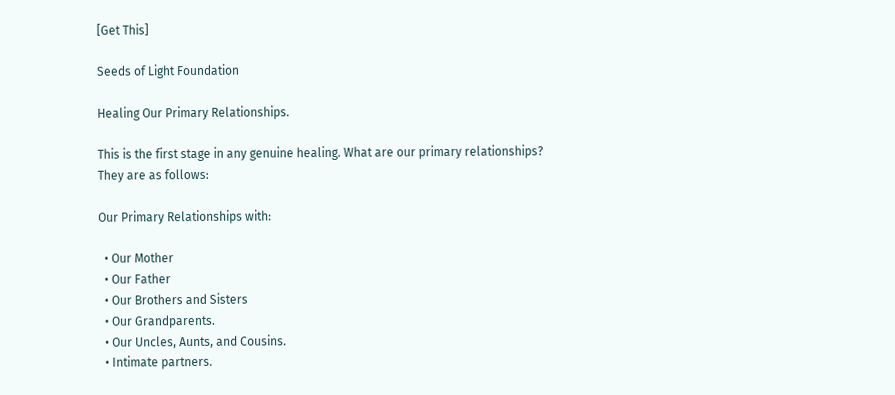[Get This]

Seeds of Light Foundation

Healing Our Primary Relationships.

This is the first stage in any genuine healing. What are our primary relationships? They are as follows:

Our Primary Relationships with:

  • Our Mother
  • Our Father
  • Our Brothers and Sisters
  • Our Grandparents.
  • Our Uncles, Aunts, and Cousins.
  • Intimate partners.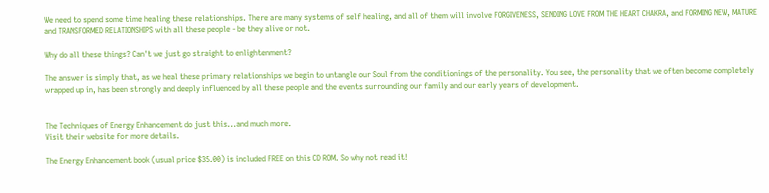We need to spend some time healing these relationships. There are many systems of self healing, and all of them will involve FORGIVENESS, SENDING LOVE FROM THE HEART CHAKRA, and FORMING NEW, MATURE and TRANSFORMED RELATIONSHIPS with all these people - be they alive or not.

Why do all these things? Can't we just go straight to enlightenment?

The answer is simply that, as we heal these primary relationships we begin to untangle our Soul from the conditionings of the personality. You see, the personality that we often become completely wrapped up in, has been strongly and deeply influenced by all these people and the events surrounding our family and our early years of development.


The Techniques of Energy Enhancement do just this...and much more.
Visit their website for more details.

The Energy Enhancement book (usual price $35.00) is included FREE on this CD ROM. So why not read it!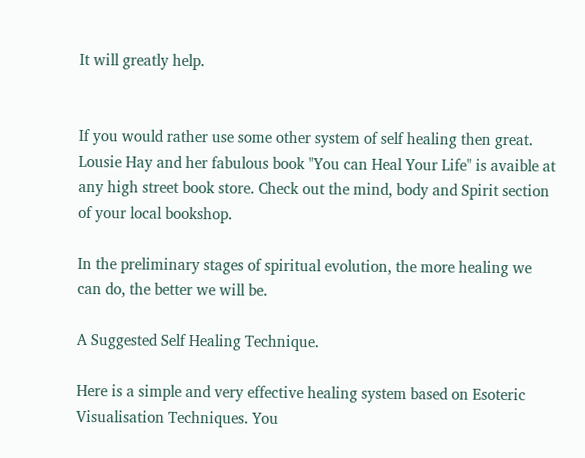It will greatly help.


If you would rather use some other system of self healing then great. Lousie Hay and her fabulous book "You can Heal Your Life" is avaible at any high street book store. Check out the mind, body and Spirit section of your local bookshop.

In the preliminary stages of spiritual evolution, the more healing we can do, the better we will be.

A Suggested Self Healing Technique.

Here is a simple and very effective healing system based on Esoteric Visualisation Techniques. You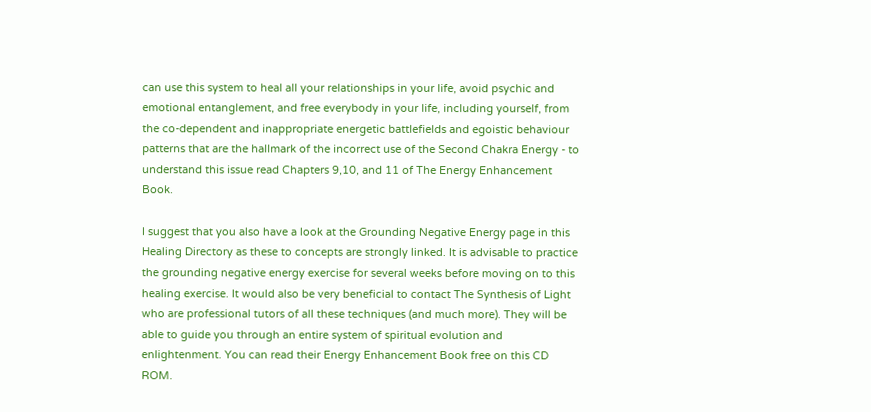can use this system to heal all your relationships in your life, avoid psychic and emotional entanglement, and free everybody in your life, including yourself, from the co-dependent and inappropriate energetic battlefields and egoistic behaviour patterns that are the hallmark of the incorrect use of the Second Chakra Energy - to understand this issue read Chapters 9,10, and 11 of The Energy Enhancement Book.

I suggest that you also have a look at the Grounding Negative Energy page in this Healing Directory as these to concepts are strongly linked. It is advisable to practice the grounding negative energy exercise for several weeks before moving on to this healing exercise. It would also be very beneficial to contact The Synthesis of Light who are professional tutors of all these techniques (and much more). They will be able to guide you through an entire system of spiritual evolution and enlightenment. You can read their Energy Enhancement Book free on this CD ROM.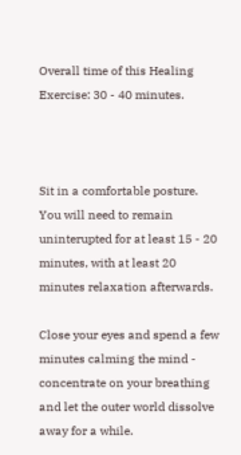Overall time of this Healing Exercise: 30 - 40 minutes.



Sit in a comfortable posture. You will need to remain uninterupted for at least 15 - 20 minutes, with at least 20 minutes relaxation afterwards.

Close your eyes and spend a few minutes calming the mind - concentrate on your breathing and let the outer world dissolve away for a while.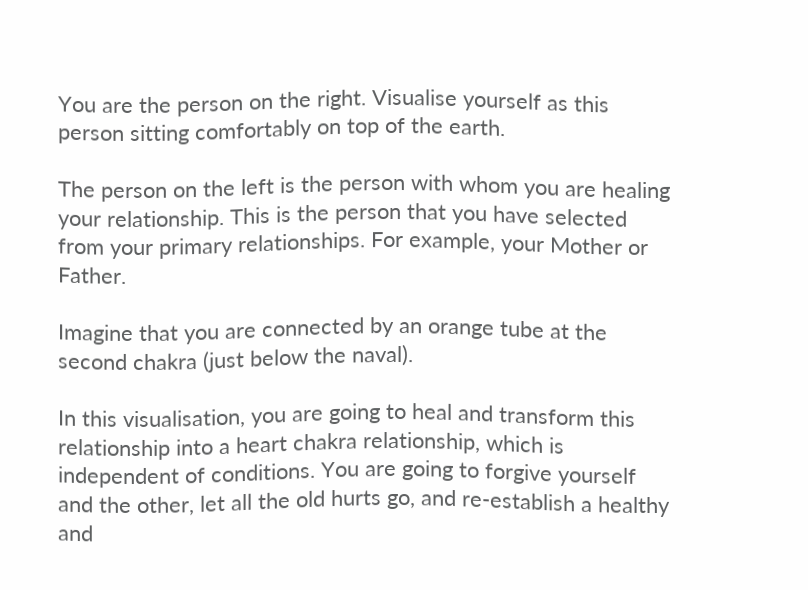You are the person on the right. Visualise yourself as this person sitting comfortably on top of the earth.

The person on the left is the person with whom you are healing your relationship. This is the person that you have selected from your primary relationships. For example, your Mother or Father.

Imagine that you are connected by an orange tube at the second chakra (just below the naval).

In this visualisation, you are going to heal and transform this relationship into a heart chakra relationship, which is independent of conditions. You are going to forgive yourself and the other, let all the old hurts go, and re-establish a healthy and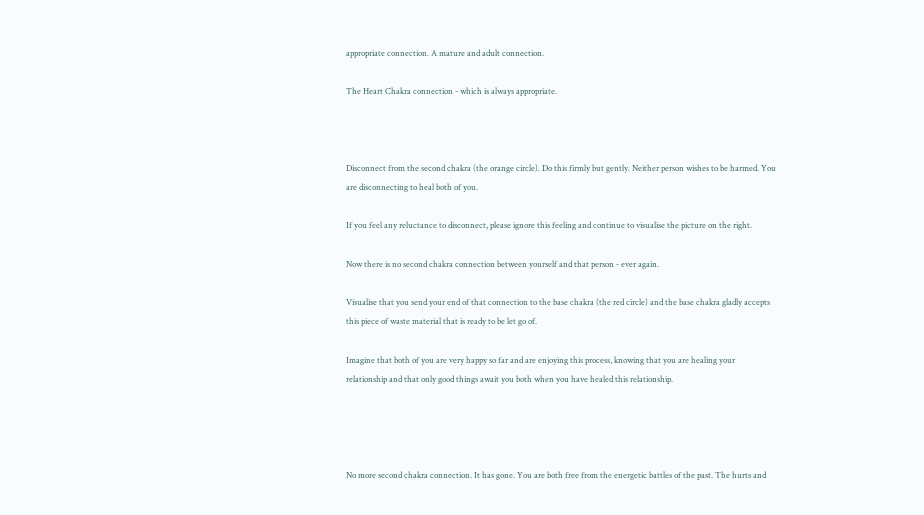appropriate connection. A mature and adult connection.

The Heart Chakra connection - which is always appropriate.



Disconnect from the second chakra (the orange circle). Do this firmly but gently. Neither person wishes to be harmed. You are disconnecting to heal both of you.

If you feel any reluctance to disconnect, please ignore this feeling and continue to visualise the picture on the right.

Now there is no second chakra connection between yourself and that person - ever again.

Visualise that you send your end of that connection to the base chakra (the red circle) and the base chakra gladly accepts this piece of waste material that is ready to be let go of.

Imagine that both of you are very happy so far and are enjoying this process, knowing that you are healing your relationship and that only good things await you both when you have healed this relationship.




No more second chakra connection. It has gone. You are both free from the energetic battles of the past. The hurts and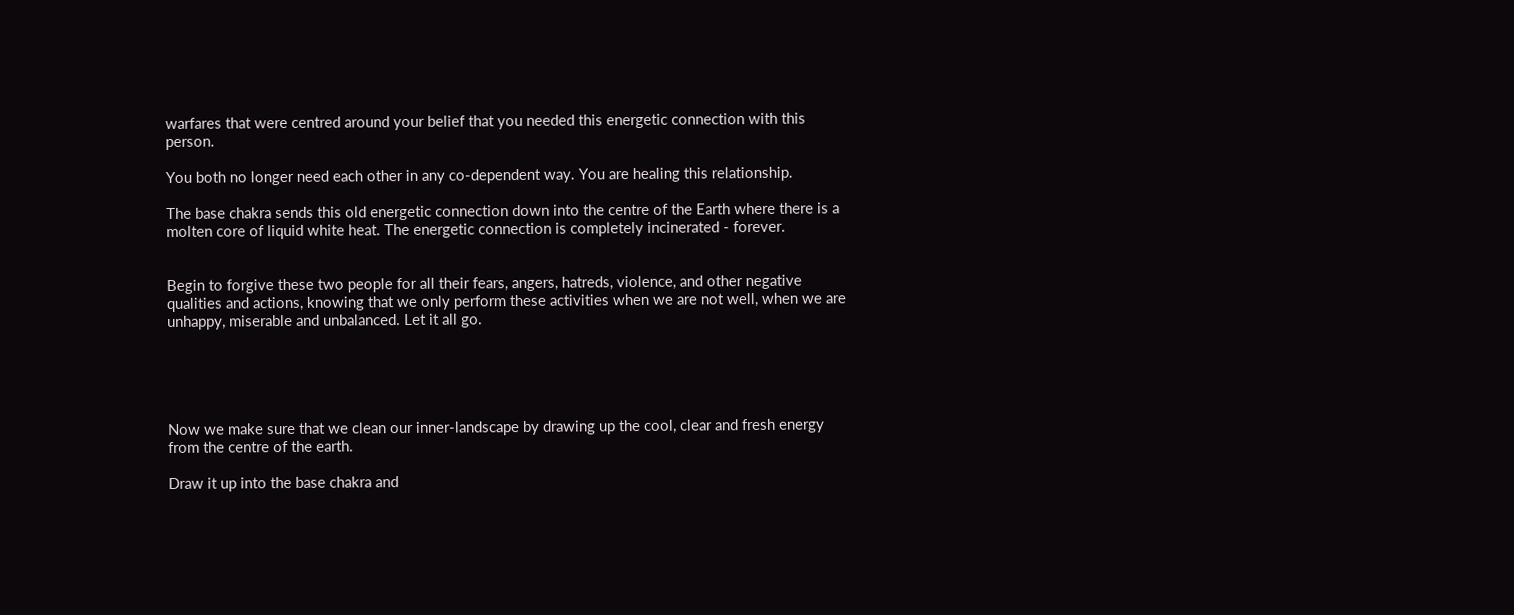warfares that were centred around your belief that you needed this energetic connection with this person.

You both no longer need each other in any co-dependent way. You are healing this relationship.

The base chakra sends this old energetic connection down into the centre of the Earth where there is a molten core of liquid white heat. The energetic connection is completely incinerated - forever.


Begin to forgive these two people for all their fears, angers, hatreds, violence, and other negative qualities and actions, knowing that we only perform these activities when we are not well, when we are unhappy, miserable and unbalanced. Let it all go.





Now we make sure that we clean our inner-landscape by drawing up the cool, clear and fresh energy from the centre of the earth.

Draw it up into the base chakra and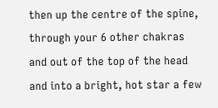then up the centre of the spine, through your 6 other chakras and out of the top of the head and into a bright, hot star a few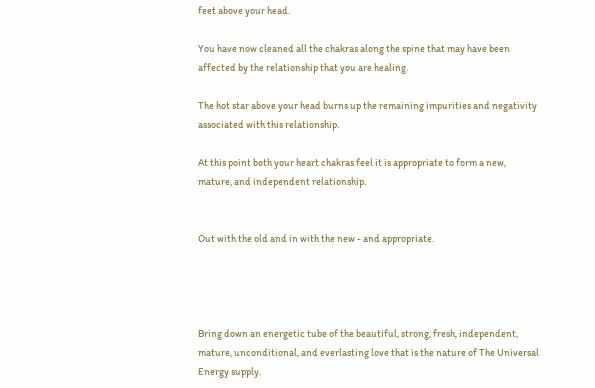feet above your head.

You have now cleaned all the chakras along the spine that may have been affected by the relationship that you are healing.

The hot star above your head burns up the remaining impurities and negativity associated with this relationship.

At this point both your heart chakras feel it is appropriate to form a new, mature, and independent relationship.


Out with the old and in with the new - and appropriate.




Bring down an energetic tube of the beautiful, strong, fresh, independent, mature, unconditional, and everlasting love that is the nature of The Universal Energy supply.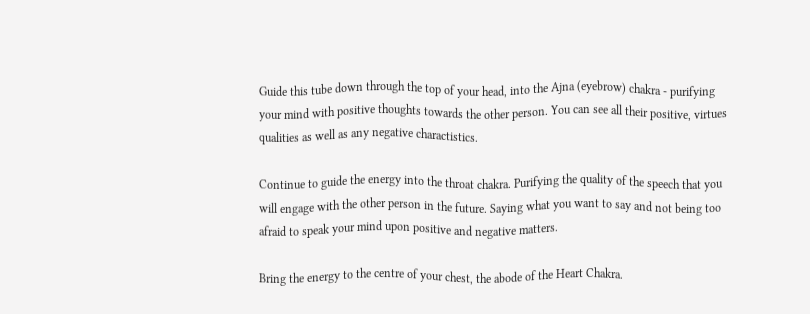Guide this tube down through the top of your head, into the Ajna (eyebrow) chakra - purifying your mind with positive thoughts towards the other person. You can see all their positive, virtues qualities as well as any negative charactistics.

Continue to guide the energy into the throat chakra. Purifying the quality of the speech that you will engage with the other person in the future. Saying what you want to say and not being too afraid to speak your mind upon positive and negative matters.

Bring the energy to the centre of your chest, the abode of the Heart Chakra.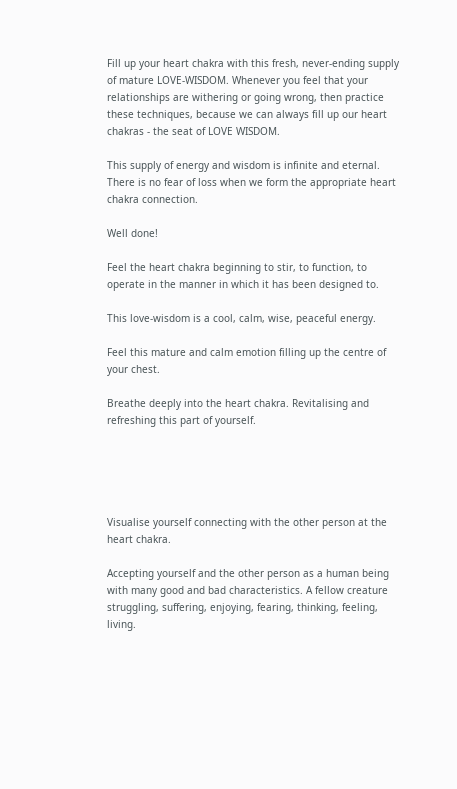Fill up your heart chakra with this fresh, never-ending supply of mature LOVE-WISDOM. Whenever you feel that your relationships are withering or going wrong, then practice these techniques, because we can always fill up our heart chakras - the seat of LOVE WISDOM.

This supply of energy and wisdom is infinite and eternal. There is no fear of loss when we form the appropriate heart chakra connection.

Well done!

Feel the heart chakra beginning to stir, to function, to operate in the manner in which it has been designed to.

This love-wisdom is a cool, calm, wise, peaceful energy.

Feel this mature and calm emotion filling up the centre of your chest.

Breathe deeply into the heart chakra. Revitalising and refreshing this part of yourself.





Visualise yourself connecting with the other person at the heart chakra.

Accepting yourself and the other person as a human being with many good and bad characteristics. A fellow creature struggling, suffering, enjoying, fearing, thinking, feeling, living.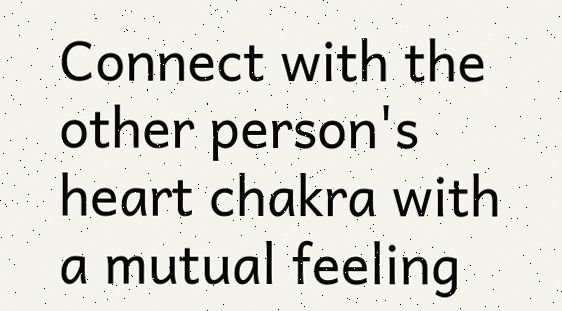Connect with the other person's heart chakra with a mutual feeling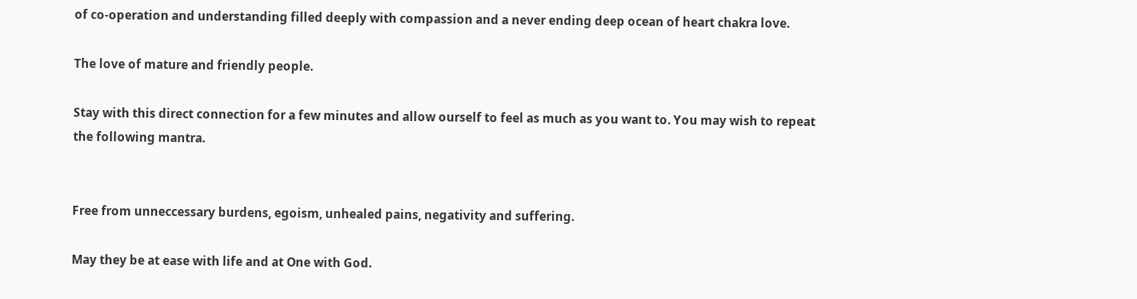of co-operation and understanding filled deeply with compassion and a never ending deep ocean of heart chakra love.

The love of mature and friendly people.

Stay with this direct connection for a few minutes and allow ourself to feel as much as you want to. You may wish to repeat the following mantra.


Free from unneccessary burdens, egoism, unhealed pains, negativity and suffering.

May they be at ease with life and at One with God.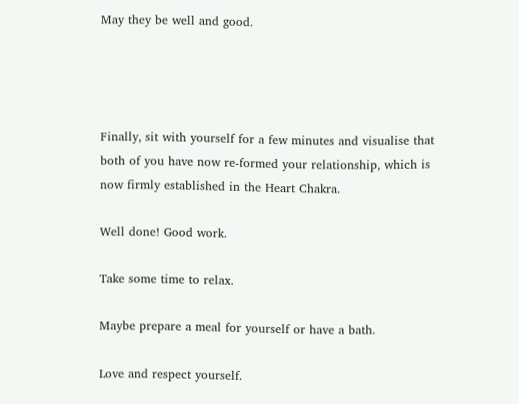May they be well and good.




Finally, sit with yourself for a few minutes and visualise that both of you have now re-formed your relationship, which is now firmly established in the Heart Chakra.

Well done! Good work.

Take some time to relax.

Maybe prepare a meal for yourself or have a bath.

Love and respect yourself.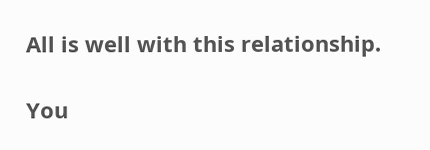All is well with this relationship.

You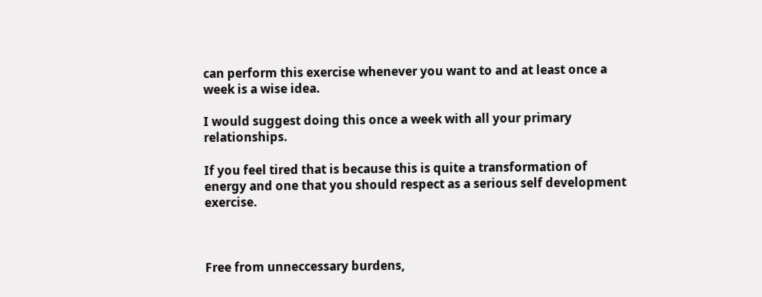can perform this exercise whenever you want to and at least once a week is a wise idea.

I would suggest doing this once a week with all your primary relationships.

If you feel tired that is because this is quite a transformation of energy and one that you should respect as a serious self development exercise.



Free from unneccessary burdens,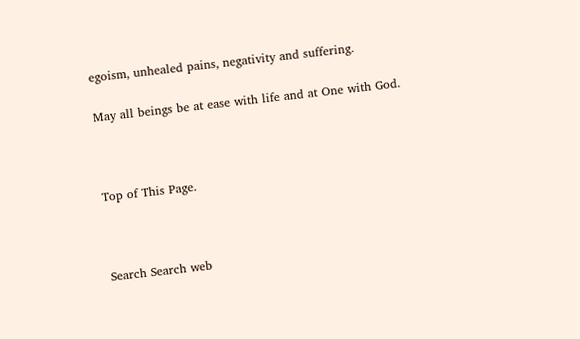egoism, unhealed pains, negativity and suffering.

May all beings be at ease with life and at One with God.



Top of This Page.



Search Search web